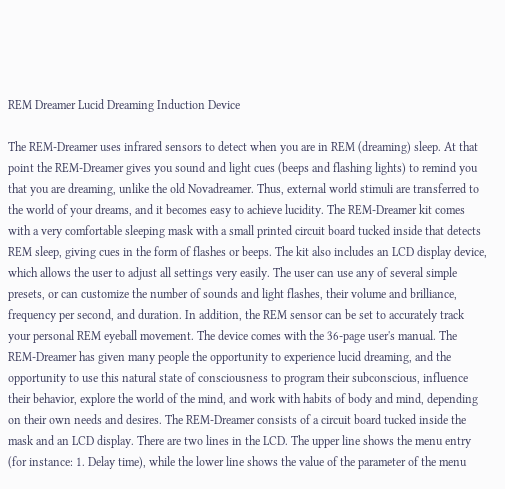REM Dreamer Lucid Dreaming Induction Device

The REM-Dreamer uses infrared sensors to detect when you are in REM (dreaming) sleep. At that point the REM-Dreamer gives you sound and light cues (beeps and flashing lights) to remind you that you are dreaming, unlike the old Novadreamer. Thus, external world stimuli are transferred to the world of your dreams, and it becomes easy to achieve lucidity. The REM-Dreamer kit comes with a very comfortable sleeping mask with a small printed circuit board tucked inside that detects REM sleep, giving cues in the form of flashes or beeps. The kit also includes an LCD display device, which allows the user to adjust all settings very easily. The user can use any of several simple presets, or can customize the number of sounds and light flashes, their volume and brilliance, frequency per second, and duration. In addition, the REM sensor can be set to accurately track your personal REM eyeball movement. The device comes with the 36-page user's manual. The REM-Dreamer has given many people the opportunity to experience lucid dreaming, and the opportunity to use this natural state of consciousness to program their subconscious, influence their behavior, explore the world of the mind, and work with habits of body and mind, depending on their own needs and desires. The REM-Dreamer consists of a circuit board tucked inside the mask and an LCD display. There are two lines in the LCD. The upper line shows the menu entry (for instance: 1. Delay time), while the lower line shows the value of the parameter of the menu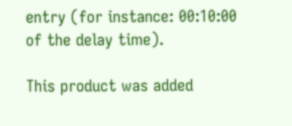entry (for instance: 00:10:00 of the delay time).

This product was added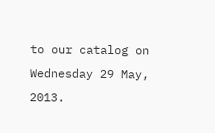to our catalog on Wednesday 29 May, 2013.